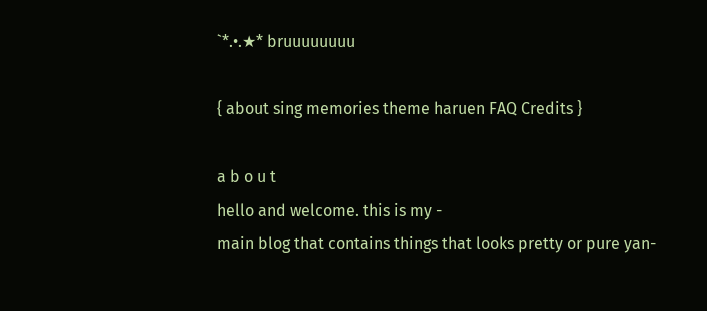`*.•.★* bruuuuuuuu

{ about sing memories theme haruen FAQ Credits }

a b o u t
hello and welcome. this is my -
main blog that contains things that looks pretty or pure yan-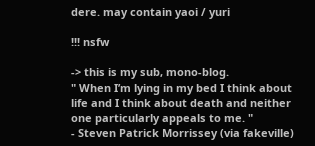dere. may contain yaoi / yuri

!!! nsfw

-> this is my sub, mono-blog.
" When I’m lying in my bed I think about life and I think about death and neither one particularly appeals to me. "
- Steven Patrick Morrissey (via fakeville)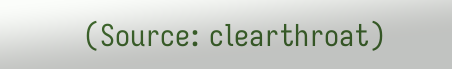(Source: clearthroat)